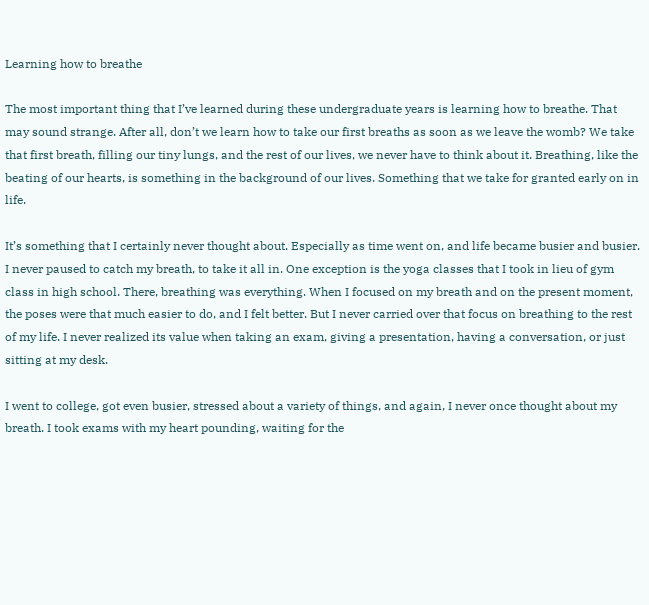Learning how to breathe

The most important thing that I’ve learned during these undergraduate years is learning how to breathe. That may sound strange. After all, don’t we learn how to take our first breaths as soon as we leave the womb? We take that first breath, filling our tiny lungs, and the rest of our lives, we never have to think about it. Breathing, like the beating of our hearts, is something in the background of our lives. Something that we take for granted early on in life.

It’s something that I certainly never thought about. Especially as time went on, and life became busier and busier. I never paused to catch my breath, to take it all in. One exception is the yoga classes that I took in lieu of gym class in high school. There, breathing was everything. When I focused on my breath and on the present moment, the poses were that much easier to do, and I felt better. But I never carried over that focus on breathing to the rest of my life. I never realized its value when taking an exam, giving a presentation, having a conversation, or just sitting at my desk.

I went to college, got even busier, stressed about a variety of things, and again, I never once thought about my breath. I took exams with my heart pounding, waiting for the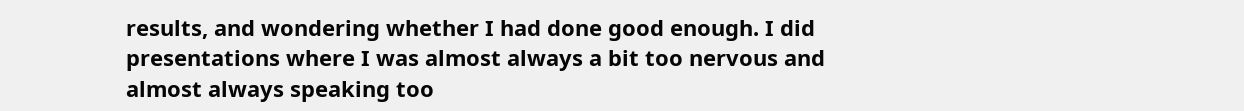results, and wondering whether I had done good enough. I did presentations where I was almost always a bit too nervous and almost always speaking too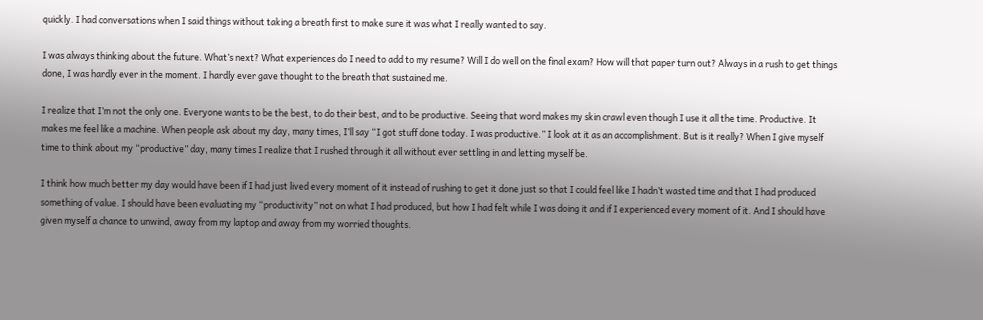quickly. I had conversations when I said things without taking a breath first to make sure it was what I really wanted to say.

I was always thinking about the future. What’s next? What experiences do I need to add to my resume? Will I do well on the final exam? How will that paper turn out? Always in a rush to get things done, I was hardly ever in the moment. I hardly ever gave thought to the breath that sustained me.

I realize that I’m not the only one. Everyone wants to be the best, to do their best, and to be productive. Seeing that word makes my skin crawl even though I use it all the time. Productive. It makes me feel like a machine. When people ask about my day, many times, I’ll say “I got stuff done today. I was productive.” I look at it as an accomplishment. But is it really? When I give myself time to think about my “productive” day, many times I realize that I rushed through it all without ever settling in and letting myself be.

I think how much better my day would have been if I had just lived every moment of it instead of rushing to get it done just so that I could feel like I hadn’t wasted time and that I had produced something of value. I should have been evaluating my “productivity” not on what I had produced, but how I had felt while I was doing it and if I experienced every moment of it. And I should have given myself a chance to unwind, away from my laptop and away from my worried thoughts.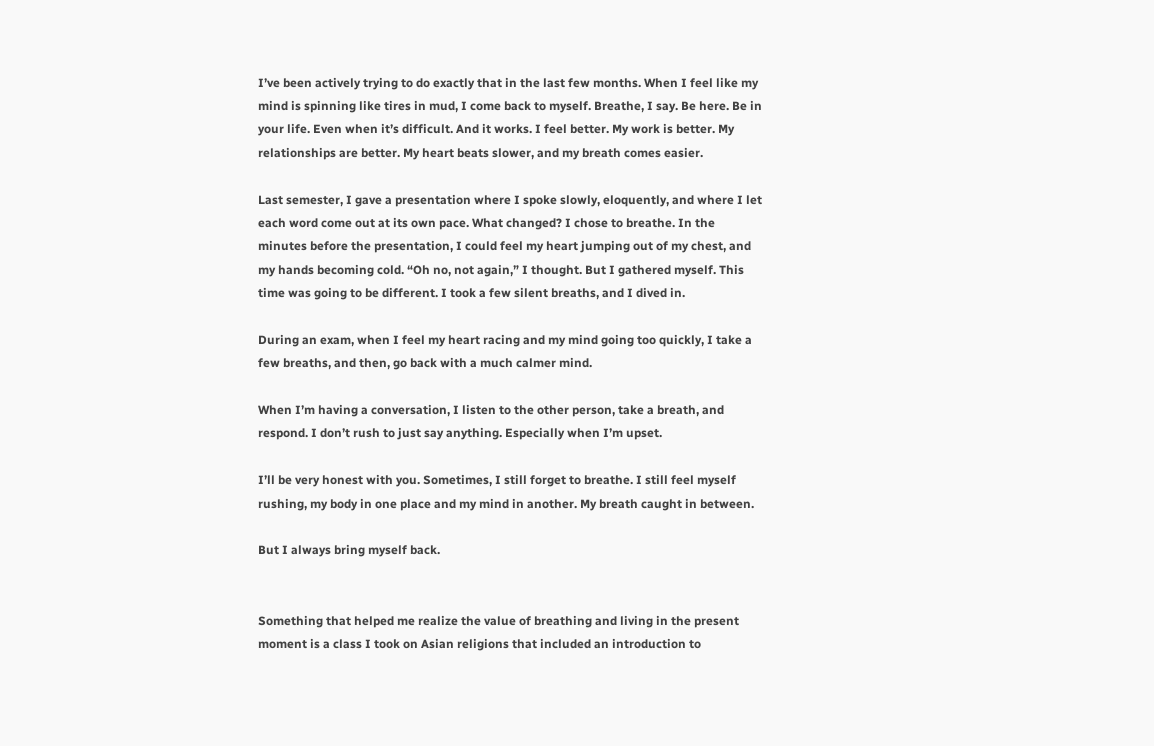I’ve been actively trying to do exactly that in the last few months. When I feel like my mind is spinning like tires in mud, I come back to myself. Breathe, I say. Be here. Be in your life. Even when it’s difficult. And it works. I feel better. My work is better. My relationships are better. My heart beats slower, and my breath comes easier.

Last semester, I gave a presentation where I spoke slowly, eloquently, and where I let each word come out at its own pace. What changed? I chose to breathe. In the minutes before the presentation, I could feel my heart jumping out of my chest, and my hands becoming cold. “Oh no, not again,” I thought. But I gathered myself. This time was going to be different. I took a few silent breaths, and I dived in.

During an exam, when I feel my heart racing and my mind going too quickly, I take a few breaths, and then, go back with a much calmer mind.

When I’m having a conversation, I listen to the other person, take a breath, and respond. I don’t rush to just say anything. Especially when I’m upset.

I’ll be very honest with you. Sometimes, I still forget to breathe. I still feel myself rushing, my body in one place and my mind in another. My breath caught in between.

But I always bring myself back.


Something that helped me realize the value of breathing and living in the present moment is a class I took on Asian religions that included an introduction to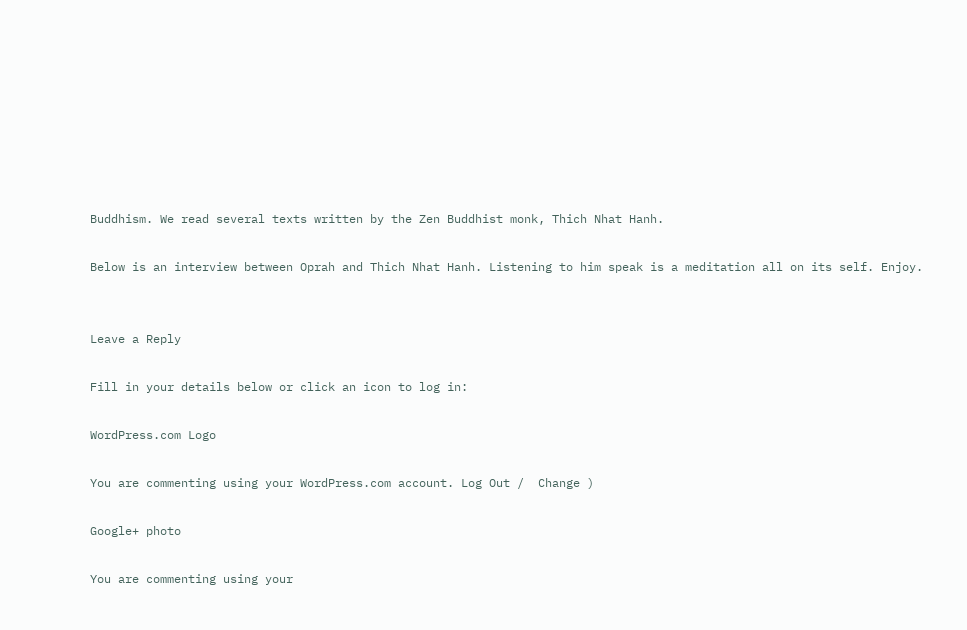Buddhism. We read several texts written by the Zen Buddhist monk, Thich Nhat Hanh.

Below is an interview between Oprah and Thich Nhat Hanh. Listening to him speak is a meditation all on its self. Enjoy.


Leave a Reply

Fill in your details below or click an icon to log in:

WordPress.com Logo

You are commenting using your WordPress.com account. Log Out /  Change )

Google+ photo

You are commenting using your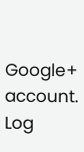Google+ account. Log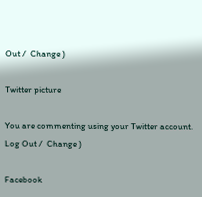Out /  Change )

Twitter picture

You are commenting using your Twitter account. Log Out /  Change )

Facebook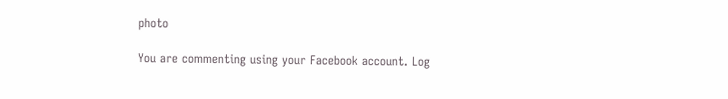photo

You are commenting using your Facebook account. Log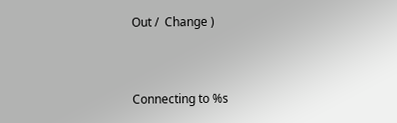Out /  Change )


Connecting to %s